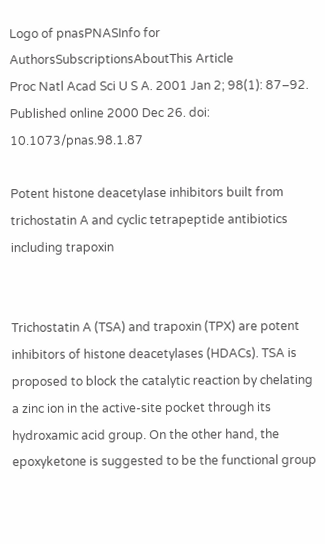Logo of pnasPNASInfo for AuthorsSubscriptionsAboutThis Article
Proc Natl Acad Sci U S A. 2001 Jan 2; 98(1): 87–92.
Published online 2000 Dec 26. doi:  10.1073/pnas.98.1.87

Potent histone deacetylase inhibitors built from trichostatin A and cyclic tetrapeptide antibiotics including trapoxin


Trichostatin A (TSA) and trapoxin (TPX) are potent inhibitors of histone deacetylases (HDACs). TSA is proposed to block the catalytic reaction by chelating a zinc ion in the active-site pocket through its hydroxamic acid group. On the other hand, the epoxyketone is suggested to be the functional group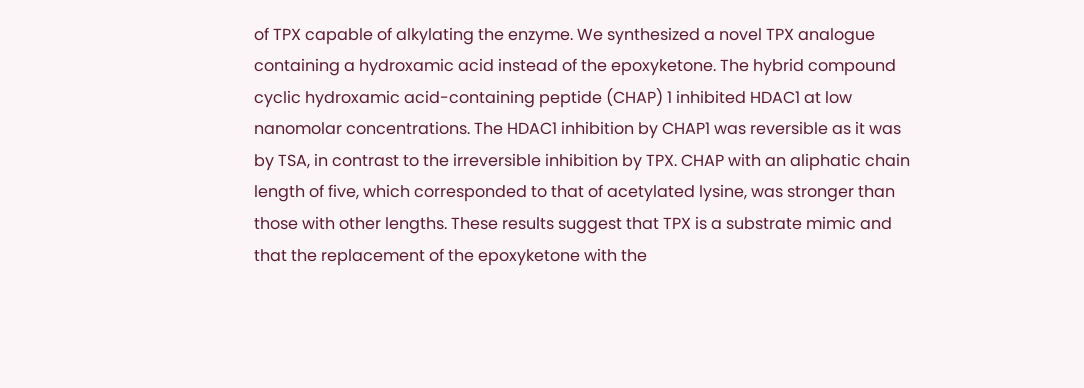of TPX capable of alkylating the enzyme. We synthesized a novel TPX analogue containing a hydroxamic acid instead of the epoxyketone. The hybrid compound cyclic hydroxamic acid-containing peptide (CHAP) 1 inhibited HDAC1 at low nanomolar concentrations. The HDAC1 inhibition by CHAP1 was reversible as it was by TSA, in contrast to the irreversible inhibition by TPX. CHAP with an aliphatic chain length of five, which corresponded to that of acetylated lysine, was stronger than those with other lengths. These results suggest that TPX is a substrate mimic and that the replacement of the epoxyketone with the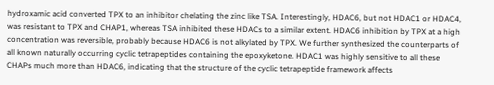hydroxamic acid converted TPX to an inhibitor chelating the zinc like TSA. Interestingly, HDAC6, but not HDAC1 or HDAC4, was resistant to TPX and CHAP1, whereas TSA inhibited these HDACs to a similar extent. HDAC6 inhibition by TPX at a high concentration was reversible, probably because HDAC6 is not alkylated by TPX. We further synthesized the counterparts of all known naturally occurring cyclic tetrapeptides containing the epoxyketone. HDAC1 was highly sensitive to all these CHAPs much more than HDAC6, indicating that the structure of the cyclic tetrapeptide framework affects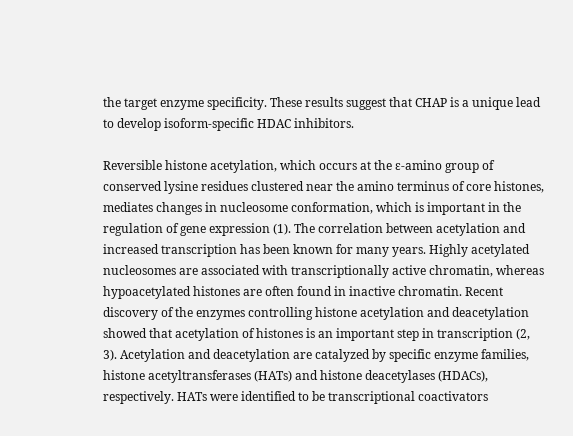the target enzyme specificity. These results suggest that CHAP is a unique lead to develop isoform-specific HDAC inhibitors.

Reversible histone acetylation, which occurs at the ɛ-amino group of conserved lysine residues clustered near the amino terminus of core histones, mediates changes in nucleosome conformation, which is important in the regulation of gene expression (1). The correlation between acetylation and increased transcription has been known for many years. Highly acetylated nucleosomes are associated with transcriptionally active chromatin, whereas hypoacetylated histones are often found in inactive chromatin. Recent discovery of the enzymes controlling histone acetylation and deacetylation showed that acetylation of histones is an important step in transcription (2, 3). Acetylation and deacetylation are catalyzed by specific enzyme families, histone acetyltransferases (HATs) and histone deacetylases (HDACs), respectively. HATs were identified to be transcriptional coactivators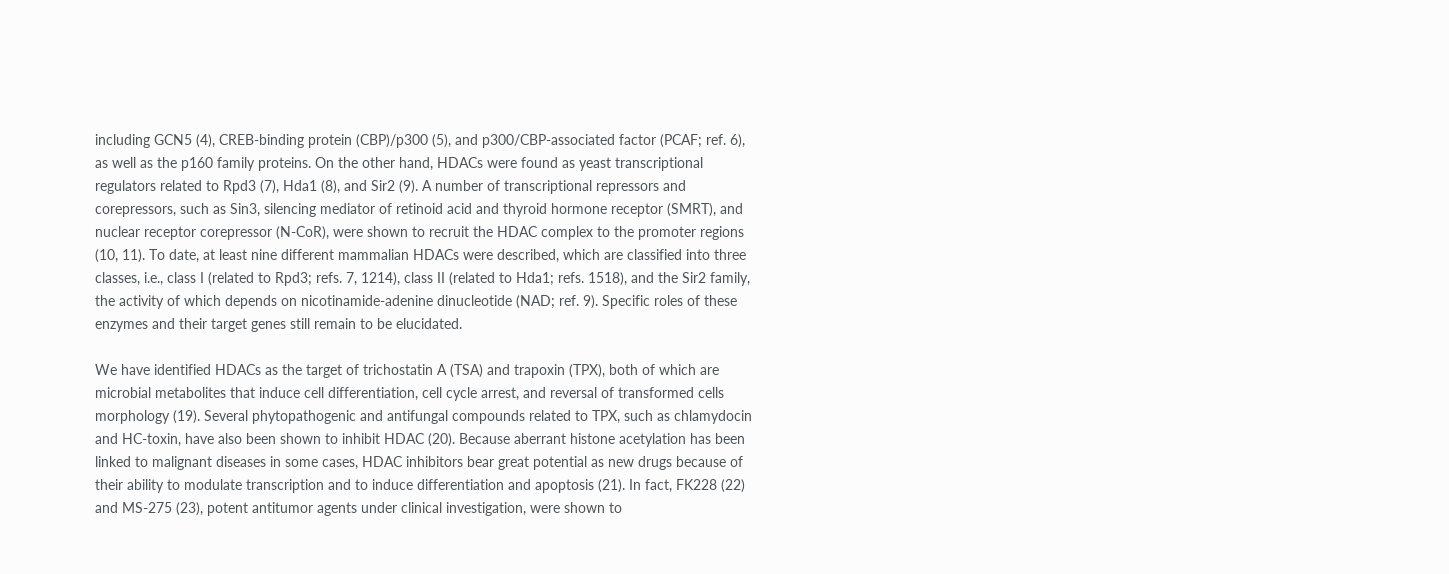including GCN5 (4), CREB-binding protein (CBP)/p300 (5), and p300/CBP-associated factor (PCAF; ref. 6), as well as the p160 family proteins. On the other hand, HDACs were found as yeast transcriptional regulators related to Rpd3 (7), Hda1 (8), and Sir2 (9). A number of transcriptional repressors and corepressors, such as Sin3, silencing mediator of retinoid acid and thyroid hormone receptor (SMRT), and nuclear receptor corepressor (N-CoR), were shown to recruit the HDAC complex to the promoter regions (10, 11). To date, at least nine different mammalian HDACs were described, which are classified into three classes, i.e., class I (related to Rpd3; refs. 7, 1214), class II (related to Hda1; refs. 1518), and the Sir2 family, the activity of which depends on nicotinamide-adenine dinucleotide (NAD; ref. 9). Specific roles of these enzymes and their target genes still remain to be elucidated.

We have identified HDACs as the target of trichostatin A (TSA) and trapoxin (TPX), both of which are microbial metabolites that induce cell differentiation, cell cycle arrest, and reversal of transformed cells morphology (19). Several phytopathogenic and antifungal compounds related to TPX, such as chlamydocin and HC-toxin, have also been shown to inhibit HDAC (20). Because aberrant histone acetylation has been linked to malignant diseases in some cases, HDAC inhibitors bear great potential as new drugs because of their ability to modulate transcription and to induce differentiation and apoptosis (21). In fact, FK228 (22) and MS-275 (23), potent antitumor agents under clinical investigation, were shown to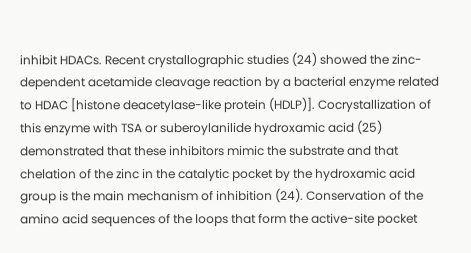inhibit HDACs. Recent crystallographic studies (24) showed the zinc-dependent acetamide cleavage reaction by a bacterial enzyme related to HDAC [histone deacetylase-like protein (HDLP)]. Cocrystallization of this enzyme with TSA or suberoylanilide hydroxamic acid (25) demonstrated that these inhibitors mimic the substrate and that chelation of the zinc in the catalytic pocket by the hydroxamic acid group is the main mechanism of inhibition (24). Conservation of the amino acid sequences of the loops that form the active-site pocket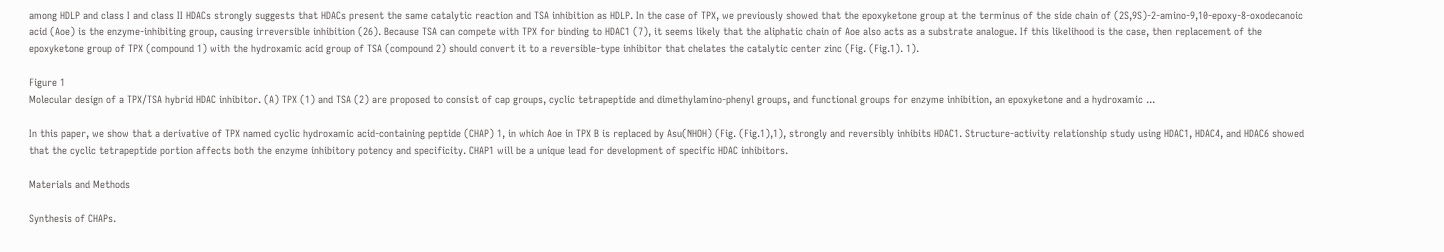among HDLP and class I and class II HDACs strongly suggests that HDACs present the same catalytic reaction and TSA inhibition as HDLP. In the case of TPX, we previously showed that the epoxyketone group at the terminus of the side chain of (2S,9S)-2-amino-9,10-epoxy-8-oxodecanoic acid (Aoe) is the enzyme-inhibiting group, causing irreversible inhibition (26). Because TSA can compete with TPX for binding to HDAC1 (7), it seems likely that the aliphatic chain of Aoe also acts as a substrate analogue. If this likelihood is the case, then replacement of the epoxyketone group of TPX (compound 1) with the hydroxamic acid group of TSA (compound 2) should convert it to a reversible-type inhibitor that chelates the catalytic center zinc (Fig. (Fig.1). 1).

Figure 1
Molecular design of a TPX/TSA hybrid HDAC inhibitor. (A) TPX (1) and TSA (2) are proposed to consist of cap groups, cyclic tetrapeptide and dimethylamino-phenyl groups, and functional groups for enzyme inhibition, an epoxyketone and a hydroxamic ...

In this paper, we show that a derivative of TPX named cyclic hydroxamic acid-containing peptide (CHAP) 1, in which Aoe in TPX B is replaced by Asu(NHOH) (Fig. (Fig.1),1), strongly and reversibly inhibits HDAC1. Structure-activity relationship study using HDAC1, HDAC4, and HDAC6 showed that the cyclic tetrapeptide portion affects both the enzyme inhibitory potency and specificity. CHAP1 will be a unique lead for development of specific HDAC inhibitors.

Materials and Methods

Synthesis of CHAPs.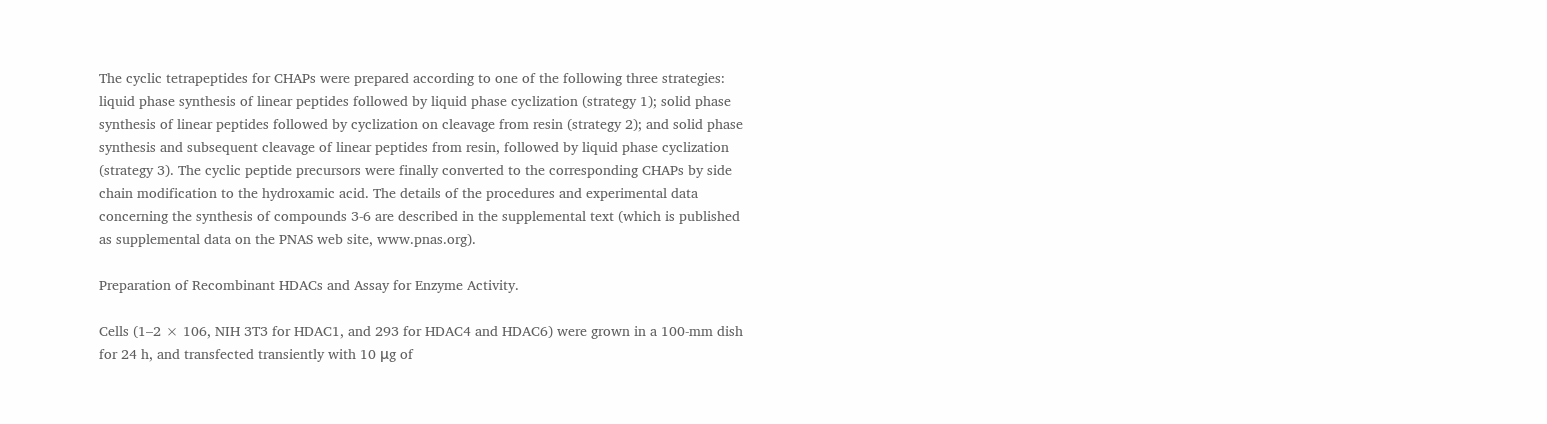The cyclic tetrapeptides for CHAPs were prepared according to one of the following three strategies: liquid phase synthesis of linear peptides followed by liquid phase cyclization (strategy 1); solid phase synthesis of linear peptides followed by cyclization on cleavage from resin (strategy 2); and solid phase synthesis and subsequent cleavage of linear peptides from resin, followed by liquid phase cyclization (strategy 3). The cyclic peptide precursors were finally converted to the corresponding CHAPs by side chain modification to the hydroxamic acid. The details of the procedures and experimental data concerning the synthesis of compounds 3-6 are described in the supplemental text (which is published as supplemental data on the PNAS web site, www.pnas.org).

Preparation of Recombinant HDACs and Assay for Enzyme Activity.

Cells (1–2 × 106, NIH 3T3 for HDAC1, and 293 for HDAC4 and HDAC6) were grown in a 100-mm dish for 24 h, and transfected transiently with 10 μg of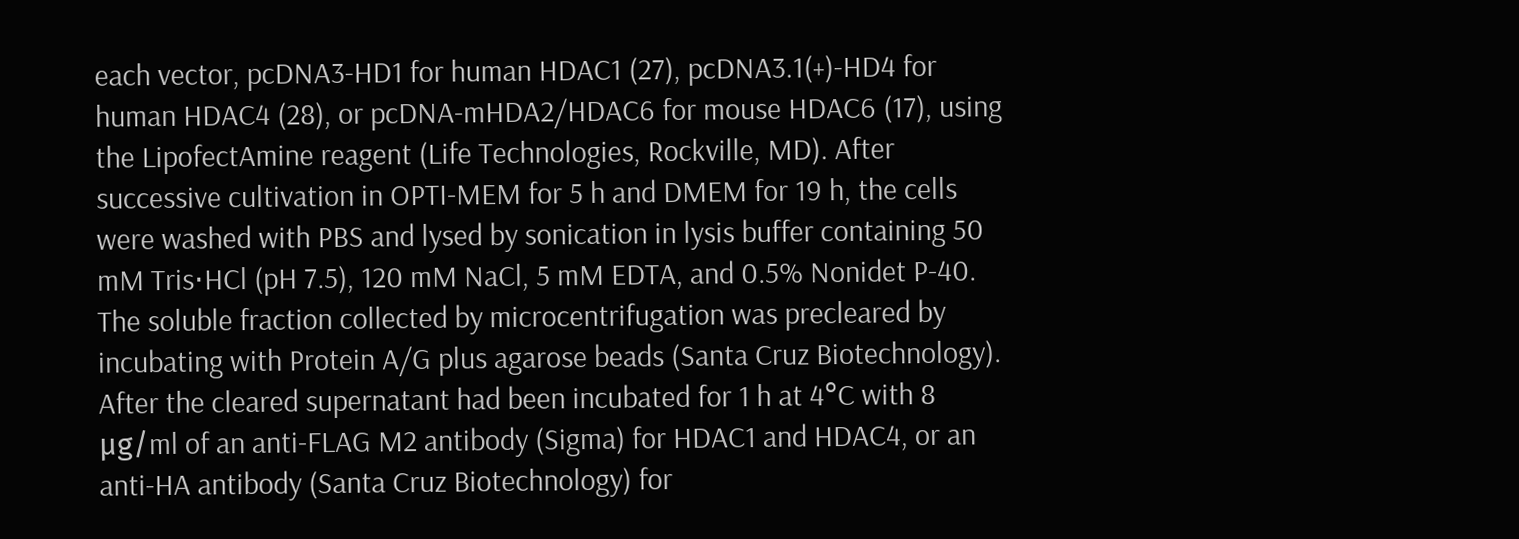each vector, pcDNA3-HD1 for human HDAC1 (27), pcDNA3.1(+)-HD4 for human HDAC4 (28), or pcDNA-mHDA2/HDAC6 for mouse HDAC6 (17), using the LipofectAmine reagent (Life Technologies, Rockville, MD). After successive cultivation in OPTI-MEM for 5 h and DMEM for 19 h, the cells were washed with PBS and lysed by sonication in lysis buffer containing 50 mM Tris⋅HCl (pH 7.5), 120 mM NaCl, 5 mM EDTA, and 0.5% Nonidet P-40. The soluble fraction collected by microcentrifugation was precleared by incubating with Protein A/G plus agarose beads (Santa Cruz Biotechnology). After the cleared supernatant had been incubated for 1 h at 4°C with 8 μg/ml of an anti-FLAG M2 antibody (Sigma) for HDAC1 and HDAC4, or an anti-HA antibody (Santa Cruz Biotechnology) for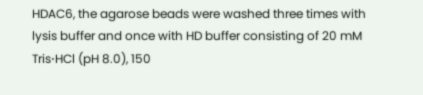HDAC6, the agarose beads were washed three times with lysis buffer and once with HD buffer consisting of 20 mM Tris⋅HCl (pH 8.0), 150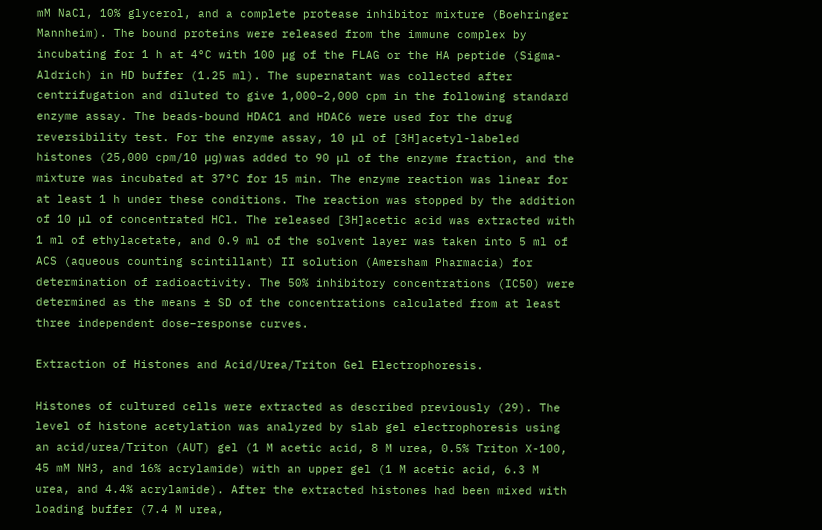mM NaCl, 10% glycerol, and a complete protease inhibitor mixture (Boehringer Mannheim). The bound proteins were released from the immune complex by incubating for 1 h at 4°C with 100 μg of the FLAG or the HA peptide (Sigma-Aldrich) in HD buffer (1.25 ml). The supernatant was collected after centrifugation and diluted to give 1,000–2,000 cpm in the following standard enzyme assay. The beads-bound HDAC1 and HDAC6 were used for the drug reversibility test. For the enzyme assay, 10 μl of [3H]acetyl-labeled histones (25,000 cpm/10 μg) was added to 90 μl of the enzyme fraction, and the mixture was incubated at 37°C for 15 min. The enzyme reaction was linear for at least 1 h under these conditions. The reaction was stopped by the addition of 10 μl of concentrated HCl. The released [3H]acetic acid was extracted with 1 ml of ethylacetate, and 0.9 ml of the solvent layer was taken into 5 ml of ACS (aqueous counting scintillant) II solution (Amersham Pharmacia) for determination of radioactivity. The 50% inhibitory concentrations (IC50) were determined as the means ± SD of the concentrations calculated from at least three independent dose–response curves.

Extraction of Histones and Acid/Urea/Triton Gel Electrophoresis.

Histones of cultured cells were extracted as described previously (29). The level of histone acetylation was analyzed by slab gel electrophoresis using an acid/urea/Triton (AUT) gel (1 M acetic acid, 8 M urea, 0.5% Triton X-100, 45 mM NH3, and 16% acrylamide) with an upper gel (1 M acetic acid, 6.3 M urea, and 4.4% acrylamide). After the extracted histones had been mixed with loading buffer (7.4 M urea,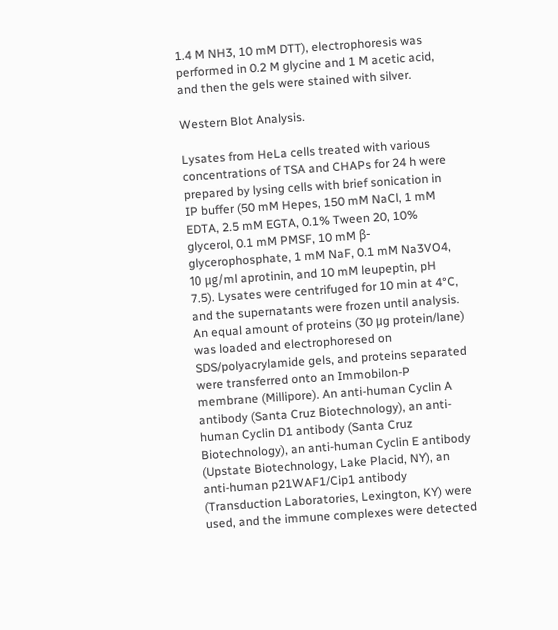1.4 M NH3, 10 mM DTT), electrophoresis was performed in 0.2 M glycine and 1 M acetic acid, and then the gels were stained with silver.

Western Blot Analysis.

Lysates from HeLa cells treated with various concentrations of TSA and CHAPs for 24 h were prepared by lysing cells with brief sonication in IP buffer (50 mM Hepes, 150 mM NaCl, 1 mM EDTA, 2.5 mM EGTA, 0.1% Tween 20, 10% glycerol, 0.1 mM PMSF, 10 mM β-glycerophosphate, 1 mM NaF, 0.1 mM Na3VO4, 10 μg/ml aprotinin, and 10 mM leupeptin, pH 7.5). Lysates were centrifuged for 10 min at 4°C, and the supernatants were frozen until analysis. An equal amount of proteins (30 μg protein/lane) was loaded and electrophoresed on SDS/polyacrylamide gels, and proteins separated were transferred onto an Immobilon-P membrane (Millipore). An anti-human Cyclin A antibody (Santa Cruz Biotechnology), an anti-human Cyclin D1 antibody (Santa Cruz Biotechnology), an anti-human Cyclin E antibody (Upstate Biotechnology, Lake Placid, NY), an anti-human p21WAF1/Cip1 antibody (Transduction Laboratories, Lexington, KY) were used, and the immune complexes were detected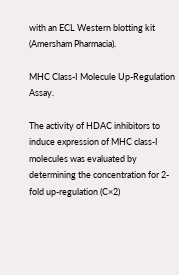with an ECL Western blotting kit (Amersham Pharmacia).

MHC Class-I Molecule Up-Regulation Assay.

The activity of HDAC inhibitors to induce expression of MHC class-I molecules was evaluated by determining the concentration for 2-fold up-regulation (C×2)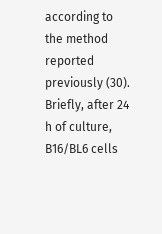according to the method reported previously (30). Briefly, after 24 h of culture, B16/BL6 cells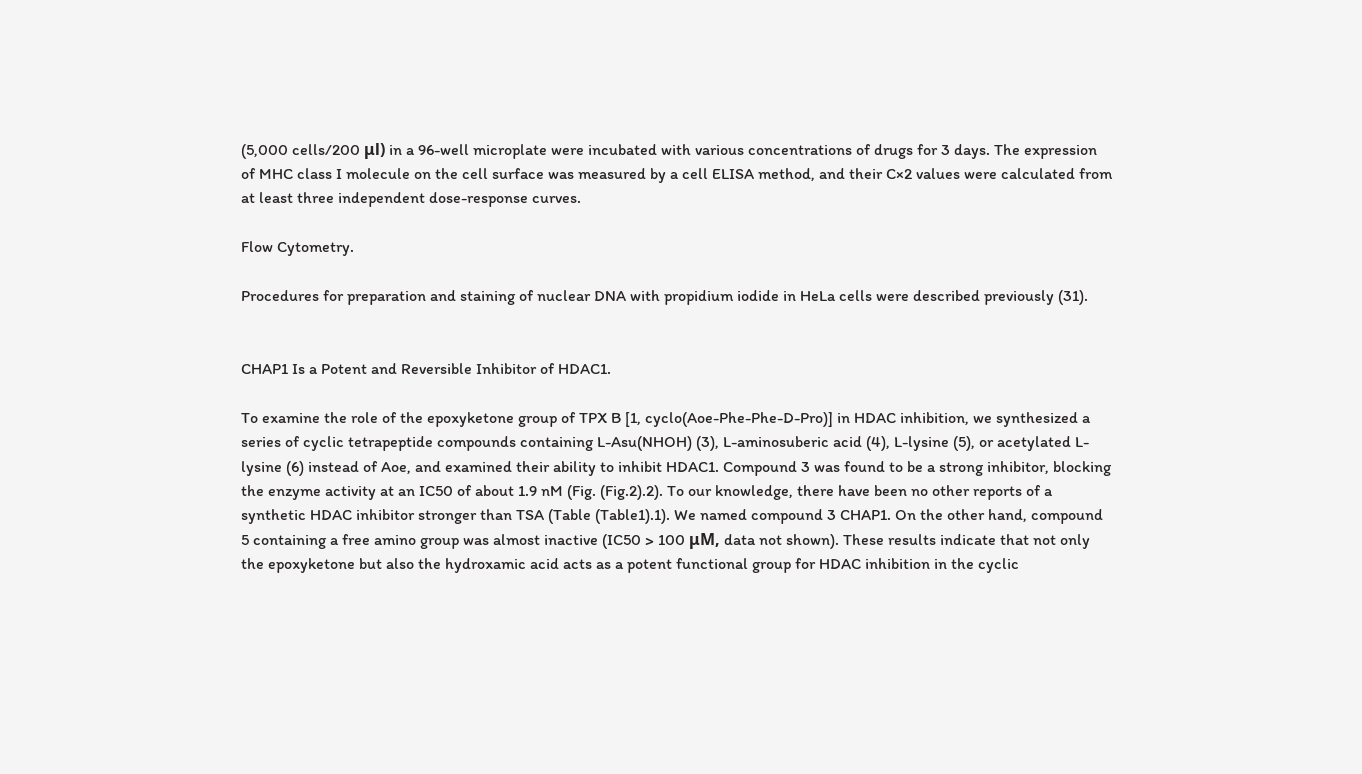(5,000 cells/200 μl) in a 96-well microplate were incubated with various concentrations of drugs for 3 days. The expression of MHC class I molecule on the cell surface was measured by a cell ELISA method, and their C×2 values were calculated from at least three independent dose-response curves.

Flow Cytometry.

Procedures for preparation and staining of nuclear DNA with propidium iodide in HeLa cells were described previously (31).


CHAP1 Is a Potent and Reversible Inhibitor of HDAC1.

To examine the role of the epoxyketone group of TPX B [1, cyclo(Aoe-Phe-Phe-D-Pro)] in HDAC inhibition, we synthesized a series of cyclic tetrapeptide compounds containing L-Asu(NHOH) (3), L-aminosuberic acid (4), L-lysine (5), or acetylated L-lysine (6) instead of Aoe, and examined their ability to inhibit HDAC1. Compound 3 was found to be a strong inhibitor, blocking the enzyme activity at an IC50 of about 1.9 nM (Fig. (Fig.2).2). To our knowledge, there have been no other reports of a synthetic HDAC inhibitor stronger than TSA (Table (Table1).1). We named compound 3 CHAP1. On the other hand, compound 5 containing a free amino group was almost inactive (IC50 > 100 μM, data not shown). These results indicate that not only the epoxyketone but also the hydroxamic acid acts as a potent functional group for HDAC inhibition in the cyclic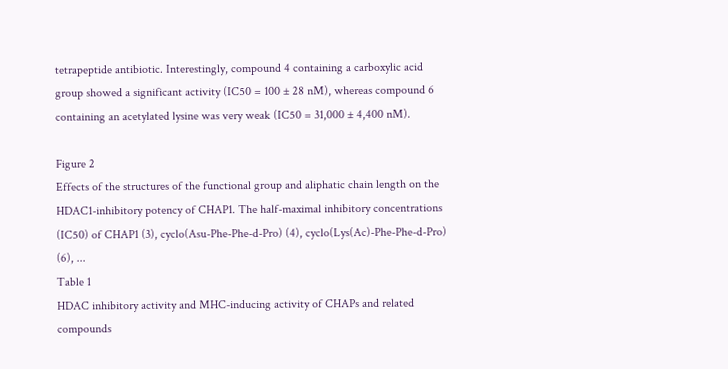tetrapeptide antibiotic. Interestingly, compound 4 containing a carboxylic acid group showed a significant activity (IC50 = 100 ± 28 nM), whereas compound 6 containing an acetylated lysine was very weak (IC50 = 31,000 ± 4,400 nM).

Figure 2
Effects of the structures of the functional group and aliphatic chain length on the HDAC1-inhibitory potency of CHAP1. The half-maximal inhibitory concentrations (IC50) of CHAP1 (3), cyclo(Asu-Phe-Phe-d-Pro) (4), cyclo(Lys(Ac)-Phe-Phe-d-Pro) (6), ...
Table 1
HDAC inhibitory activity and MHC-inducing activity of CHAPs and related compounds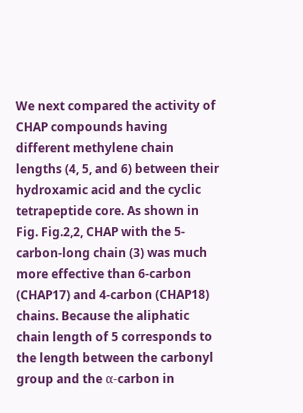We next compared the activity of CHAP compounds having different methylene chain lengths (4, 5, and 6) between their hydroxamic acid and the cyclic tetrapeptide core. As shown in Fig. Fig.2,2, CHAP with the 5-carbon-long chain (3) was much more effective than 6-carbon (CHAP17) and 4-carbon (CHAP18) chains. Because the aliphatic chain length of 5 corresponds to the length between the carbonyl group and the α-carbon in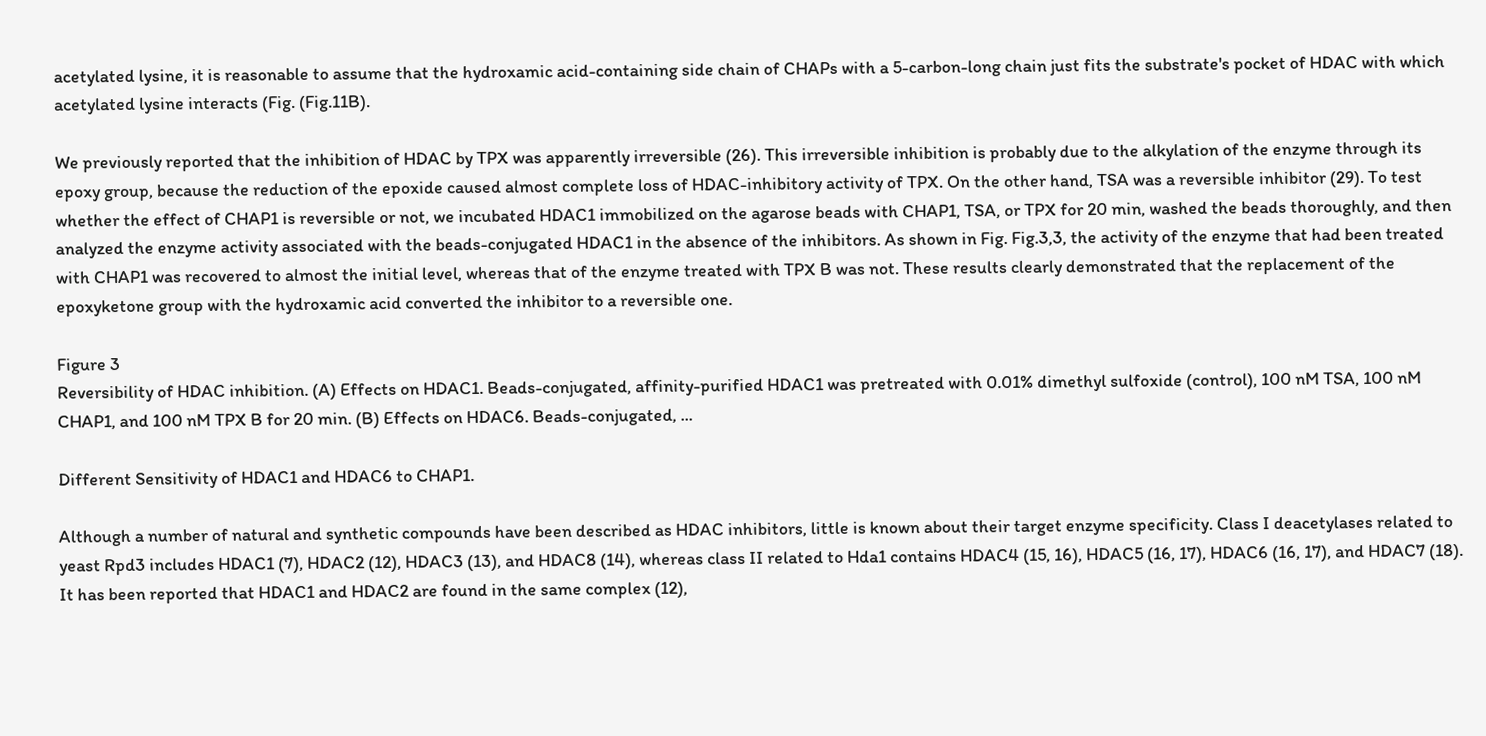acetylated lysine, it is reasonable to assume that the hydroxamic acid-containing side chain of CHAPs with a 5-carbon-long chain just fits the substrate's pocket of HDAC with which acetylated lysine interacts (Fig. (Fig.11B).

We previously reported that the inhibition of HDAC by TPX was apparently irreversible (26). This irreversible inhibition is probably due to the alkylation of the enzyme through its epoxy group, because the reduction of the epoxide caused almost complete loss of HDAC-inhibitory activity of TPX. On the other hand, TSA was a reversible inhibitor (29). To test whether the effect of CHAP1 is reversible or not, we incubated HDAC1 immobilized on the agarose beads with CHAP1, TSA, or TPX for 20 min, washed the beads thoroughly, and then analyzed the enzyme activity associated with the beads-conjugated HDAC1 in the absence of the inhibitors. As shown in Fig. Fig.3,3, the activity of the enzyme that had been treated with CHAP1 was recovered to almost the initial level, whereas that of the enzyme treated with TPX B was not. These results clearly demonstrated that the replacement of the epoxyketone group with the hydroxamic acid converted the inhibitor to a reversible one.

Figure 3
Reversibility of HDAC inhibition. (A) Effects on HDAC1. Beads-conjugated, affinity-purified HDAC1 was pretreated with 0.01% dimethyl sulfoxide (control), 100 nM TSA, 100 nM CHAP1, and 100 nM TPX B for 20 min. (B) Effects on HDAC6. Beads-conjugated, ...

Different Sensitivity of HDAC1 and HDAC6 to CHAP1.

Although a number of natural and synthetic compounds have been described as HDAC inhibitors, little is known about their target enzyme specificity. Class I deacetylases related to yeast Rpd3 includes HDAC1 (7), HDAC2 (12), HDAC3 (13), and HDAC8 (14), whereas class II related to Hda1 contains HDAC4 (15, 16), HDAC5 (16, 17), HDAC6 (16, 17), and HDAC7 (18). It has been reported that HDAC1 and HDAC2 are found in the same complex (12),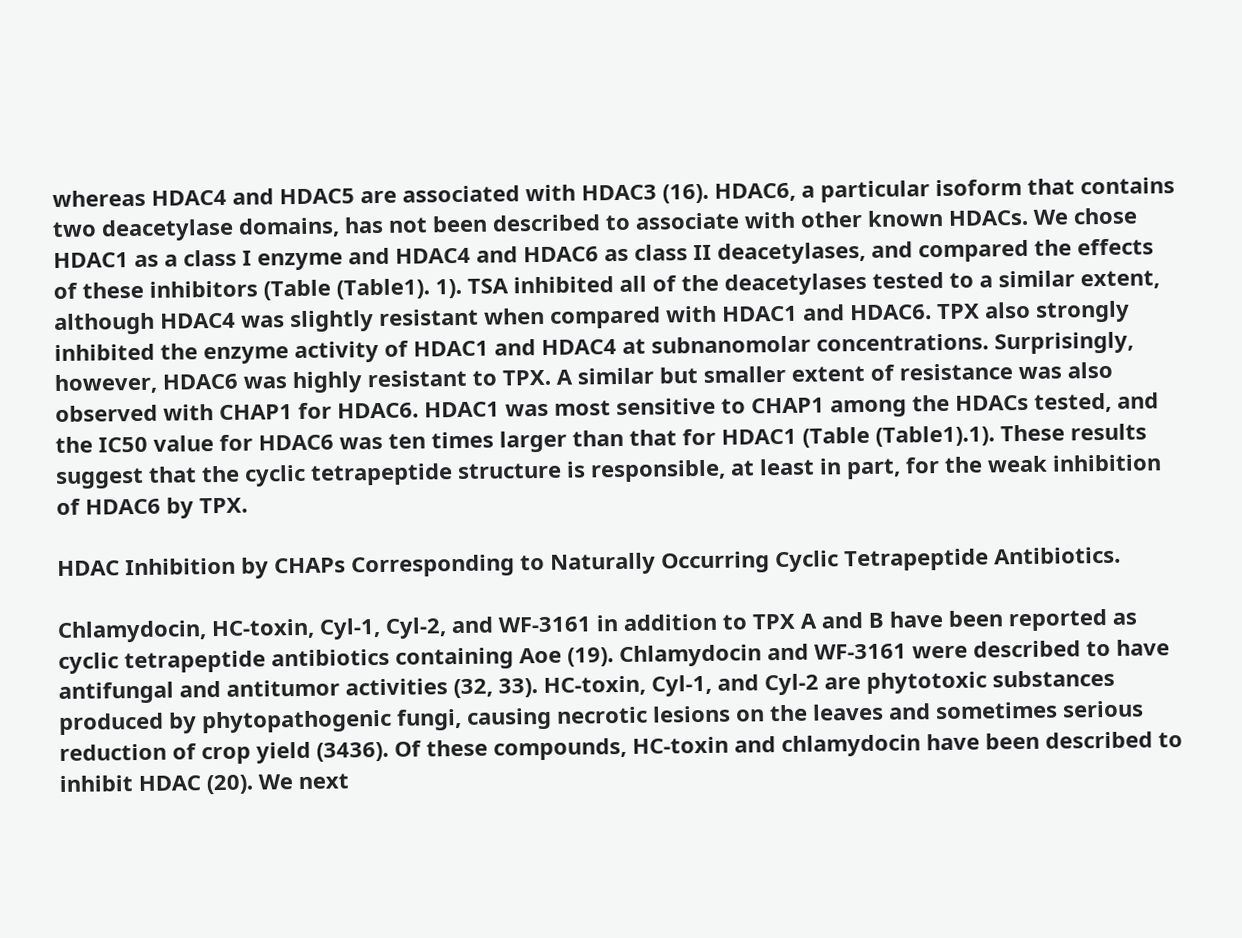whereas HDAC4 and HDAC5 are associated with HDAC3 (16). HDAC6, a particular isoform that contains two deacetylase domains, has not been described to associate with other known HDACs. We chose HDAC1 as a class I enzyme and HDAC4 and HDAC6 as class II deacetylases, and compared the effects of these inhibitors (Table (Table1). 1). TSA inhibited all of the deacetylases tested to a similar extent, although HDAC4 was slightly resistant when compared with HDAC1 and HDAC6. TPX also strongly inhibited the enzyme activity of HDAC1 and HDAC4 at subnanomolar concentrations. Surprisingly, however, HDAC6 was highly resistant to TPX. A similar but smaller extent of resistance was also observed with CHAP1 for HDAC6. HDAC1 was most sensitive to CHAP1 among the HDACs tested, and the IC50 value for HDAC6 was ten times larger than that for HDAC1 (Table (Table1).1). These results suggest that the cyclic tetrapeptide structure is responsible, at least in part, for the weak inhibition of HDAC6 by TPX.

HDAC Inhibition by CHAPs Corresponding to Naturally Occurring Cyclic Tetrapeptide Antibiotics.

Chlamydocin, HC-toxin, Cyl-1, Cyl-2, and WF-3161 in addition to TPX A and B have been reported as cyclic tetrapeptide antibiotics containing Aoe (19). Chlamydocin and WF-3161 were described to have antifungal and antitumor activities (32, 33). HC-toxin, Cyl-1, and Cyl-2 are phytotoxic substances produced by phytopathogenic fungi, causing necrotic lesions on the leaves and sometimes serious reduction of crop yield (3436). Of these compounds, HC-toxin and chlamydocin have been described to inhibit HDAC (20). We next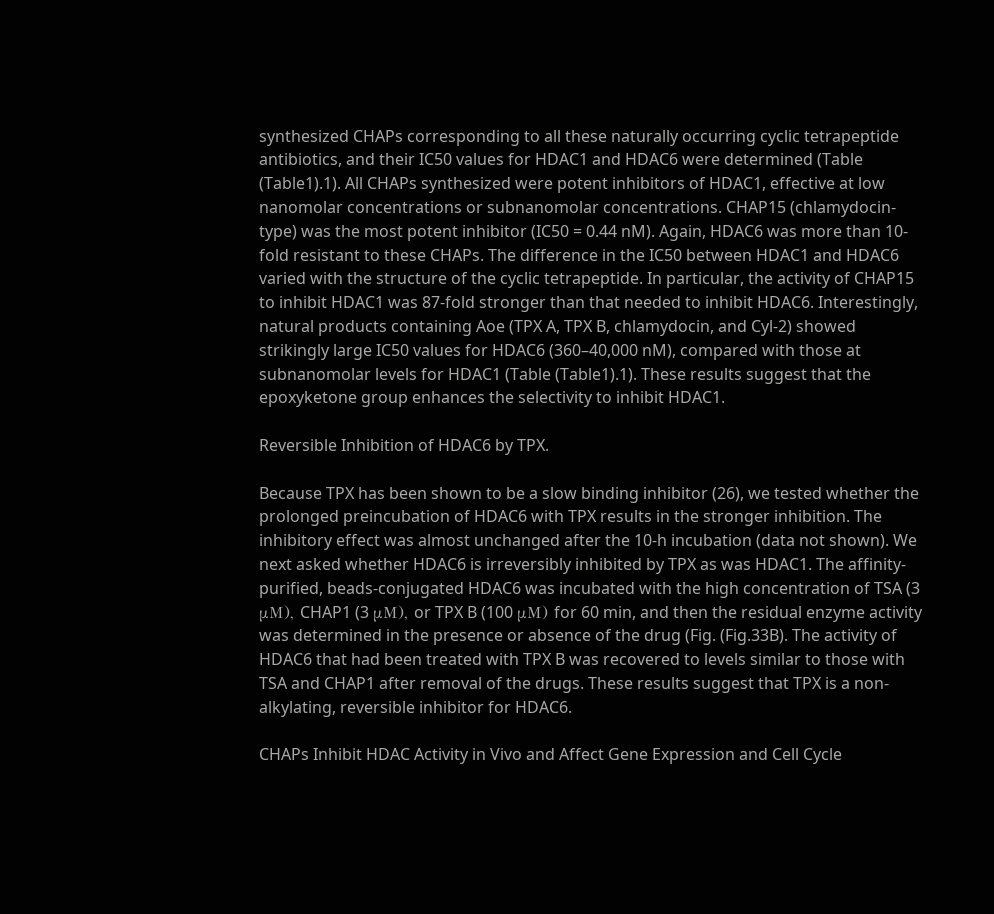synthesized CHAPs corresponding to all these naturally occurring cyclic tetrapeptide antibiotics, and their IC50 values for HDAC1 and HDAC6 were determined (Table (Table1).1). All CHAPs synthesized were potent inhibitors of HDAC1, effective at low nanomolar concentrations or subnanomolar concentrations. CHAP15 (chlamydocin-type) was the most potent inhibitor (IC50 = 0.44 nM). Again, HDAC6 was more than 10-fold resistant to these CHAPs. The difference in the IC50 between HDAC1 and HDAC6 varied with the structure of the cyclic tetrapeptide. In particular, the activity of CHAP15 to inhibit HDAC1 was 87-fold stronger than that needed to inhibit HDAC6. Interestingly, natural products containing Aoe (TPX A, TPX B, chlamydocin, and Cyl-2) showed strikingly large IC50 values for HDAC6 (360–40,000 nM), compared with those at subnanomolar levels for HDAC1 (Table (Table1).1). These results suggest that the epoxyketone group enhances the selectivity to inhibit HDAC1.

Reversible Inhibition of HDAC6 by TPX.

Because TPX has been shown to be a slow binding inhibitor (26), we tested whether the prolonged preincubation of HDAC6 with TPX results in the stronger inhibition. The inhibitory effect was almost unchanged after the 10-h incubation (data not shown). We next asked whether HDAC6 is irreversibly inhibited by TPX as was HDAC1. The affinity-purified, beads-conjugated HDAC6 was incubated with the high concentration of TSA (3 μM), CHAP1 (3 μM), or TPX B (100 μM) for 60 min, and then the residual enzyme activity was determined in the presence or absence of the drug (Fig. (Fig.33B). The activity of HDAC6 that had been treated with TPX B was recovered to levels similar to those with TSA and CHAP1 after removal of the drugs. These results suggest that TPX is a non-alkylating, reversible inhibitor for HDAC6.

CHAPs Inhibit HDAC Activity in Vivo and Affect Gene Expression and Cell Cycle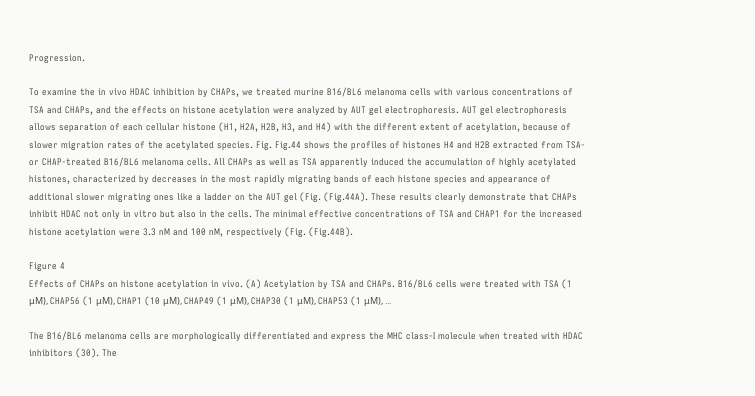Progression.

To examine the in vivo HDAC inhibition by CHAPs, we treated murine B16/BL6 melanoma cells with various concentrations of TSA and CHAPs, and the effects on histone acetylation were analyzed by AUT gel electrophoresis. AUT gel electrophoresis allows separation of each cellular histone (H1, H2A, H2B, H3, and H4) with the different extent of acetylation, because of slower migration rates of the acetylated species. Fig. Fig.44 shows the profiles of histones H4 and H2B extracted from TSA- or CHAP-treated B16/BL6 melanoma cells. All CHAPs as well as TSA apparently induced the accumulation of highly acetylated histones, characterized by decreases in the most rapidly migrating bands of each histone species and appearance of additional slower migrating ones like a ladder on the AUT gel (Fig. (Fig.44A). These results clearly demonstrate that CHAPs inhibit HDAC not only in vitro but also in the cells. The minimal effective concentrations of TSA and CHAP1 for the increased histone acetylation were 3.3 nM and 100 nM, respectively (Fig. (Fig.44B).

Figure 4
Effects of CHAPs on histone acetylation in vivo. (A) Acetylation by TSA and CHAPs. B16/BL6 cells were treated with TSA (1 μM), CHAP56 (1 μM), CHAP1 (10 μM), CHAP49 (1 μM), CHAP30 (1 μM), CHAP53 (1 μM), ...

The B16/BL6 melanoma cells are morphologically differentiated and express the MHC class-I molecule when treated with HDAC inhibitors (30). The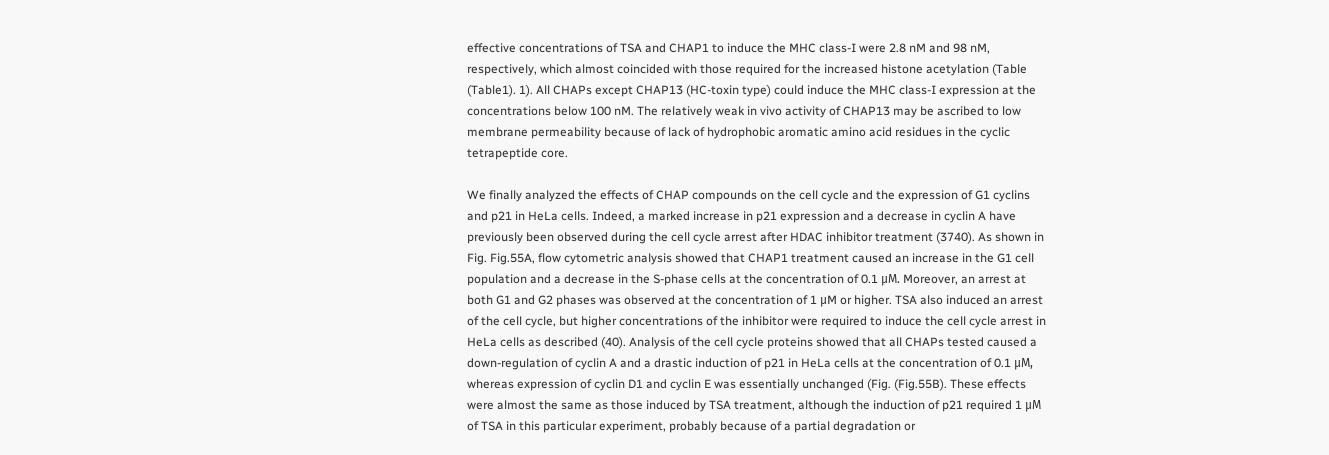effective concentrations of TSA and CHAP1 to induce the MHC class-I were 2.8 nM and 98 nM, respectively, which almost coincided with those required for the increased histone acetylation (Table (Table1). 1). All CHAPs except CHAP13 (HC-toxin type) could induce the MHC class-I expression at the concentrations below 100 nM. The relatively weak in vivo activity of CHAP13 may be ascribed to low membrane permeability because of lack of hydrophobic aromatic amino acid residues in the cyclic tetrapeptide core.

We finally analyzed the effects of CHAP compounds on the cell cycle and the expression of G1 cyclins and p21 in HeLa cells. Indeed, a marked increase in p21 expression and a decrease in cyclin A have previously been observed during the cell cycle arrest after HDAC inhibitor treatment (3740). As shown in Fig. Fig.55A, flow cytometric analysis showed that CHAP1 treatment caused an increase in the G1 cell population and a decrease in the S-phase cells at the concentration of 0.1 μM. Moreover, an arrest at both G1 and G2 phases was observed at the concentration of 1 μM or higher. TSA also induced an arrest of the cell cycle, but higher concentrations of the inhibitor were required to induce the cell cycle arrest in HeLa cells as described (40). Analysis of the cell cycle proteins showed that all CHAPs tested caused a down-regulation of cyclin A and a drastic induction of p21 in HeLa cells at the concentration of 0.1 μM, whereas expression of cyclin D1 and cyclin E was essentially unchanged (Fig. (Fig.55B). These effects were almost the same as those induced by TSA treatment, although the induction of p21 required 1 μM of TSA in this particular experiment, probably because of a partial degradation or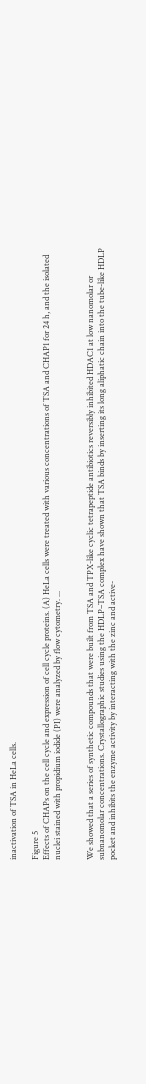inactivation of TSA in HeLa cells.

Figure 5
Effects of CHAPs on the cell cycle and expression of cell cycle proteins. (A) HeLa cells were treated with various concentrations of TSA and CHAP1 for 24 h, and the isolated nuclei stained with propidium iodide (PI) were analyzed by flow cytometry. ...


We showed that a series of synthetic compounds that were built from TSA and TPX-like cyclic tetrapeptide antibiotics reversibly inhibited HDAC1 at low nanomolar or subnanomolar concentrations. Crystallographic studies using the HDLP–TSA complex have shown that TSA binds by inserting its long aliphatic chain into the tube-like HDLP pocket and inhibits the enzyme activity by interacting with the zinc and active-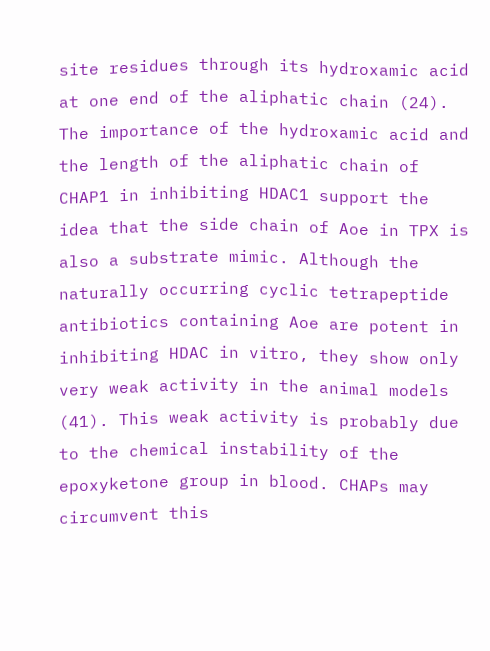site residues through its hydroxamic acid at one end of the aliphatic chain (24). The importance of the hydroxamic acid and the length of the aliphatic chain of CHAP1 in inhibiting HDAC1 support the idea that the side chain of Aoe in TPX is also a substrate mimic. Although the naturally occurring cyclic tetrapeptide antibiotics containing Aoe are potent in inhibiting HDAC in vitro, they show only very weak activity in the animal models (41). This weak activity is probably due to the chemical instability of the epoxyketone group in blood. CHAPs may circumvent this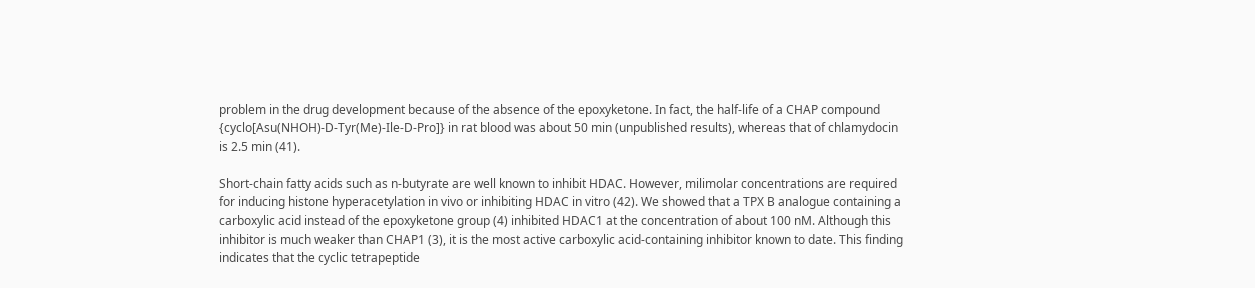problem in the drug development because of the absence of the epoxyketone. In fact, the half-life of a CHAP compound {cyclo[Asu(NHOH)-D-Tyr(Me)-Ile-D-Pro]} in rat blood was about 50 min (unpublished results), whereas that of chlamydocin is 2.5 min (41).

Short-chain fatty acids such as n-butyrate are well known to inhibit HDAC. However, milimolar concentrations are required for inducing histone hyperacetylation in vivo or inhibiting HDAC in vitro (42). We showed that a TPX B analogue containing a carboxylic acid instead of the epoxyketone group (4) inhibited HDAC1 at the concentration of about 100 nM. Although this inhibitor is much weaker than CHAP1 (3), it is the most active carboxylic acid-containing inhibitor known to date. This finding indicates that the cyclic tetrapeptide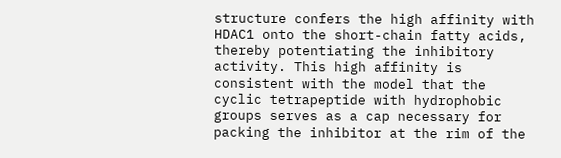structure confers the high affinity with HDAC1 onto the short-chain fatty acids, thereby potentiating the inhibitory activity. This high affinity is consistent with the model that the cyclic tetrapeptide with hydrophobic groups serves as a cap necessary for packing the inhibitor at the rim of the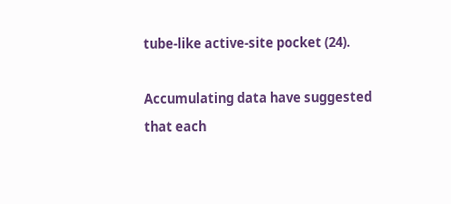tube-like active-site pocket (24).

Accumulating data have suggested that each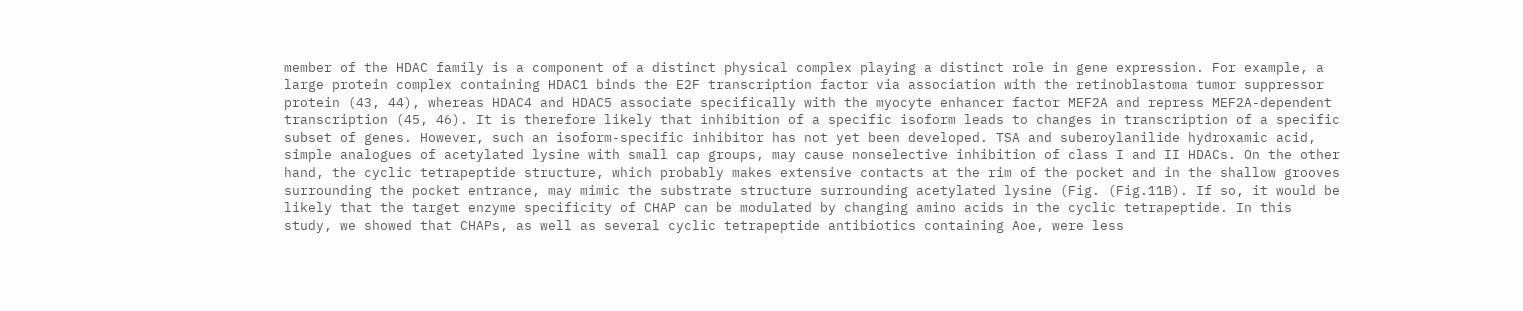member of the HDAC family is a component of a distinct physical complex playing a distinct role in gene expression. For example, a large protein complex containing HDAC1 binds the E2F transcription factor via association with the retinoblastoma tumor suppressor protein (43, 44), whereas HDAC4 and HDAC5 associate specifically with the myocyte enhancer factor MEF2A and repress MEF2A-dependent transcription (45, 46). It is therefore likely that inhibition of a specific isoform leads to changes in transcription of a specific subset of genes. However, such an isoform-specific inhibitor has not yet been developed. TSA and suberoylanilide hydroxamic acid, simple analogues of acetylated lysine with small cap groups, may cause nonselective inhibition of class I and II HDACs. On the other hand, the cyclic tetrapeptide structure, which probably makes extensive contacts at the rim of the pocket and in the shallow grooves surrounding the pocket entrance, may mimic the substrate structure surrounding acetylated lysine (Fig. (Fig.11B). If so, it would be likely that the target enzyme specificity of CHAP can be modulated by changing amino acids in the cyclic tetrapeptide. In this study, we showed that CHAPs, as well as several cyclic tetrapeptide antibiotics containing Aoe, were less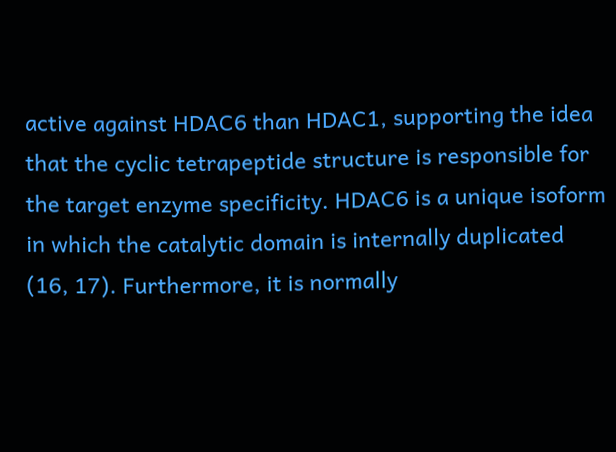active against HDAC6 than HDAC1, supporting the idea that the cyclic tetrapeptide structure is responsible for the target enzyme specificity. HDAC6 is a unique isoform in which the catalytic domain is internally duplicated (16, 17). Furthermore, it is normally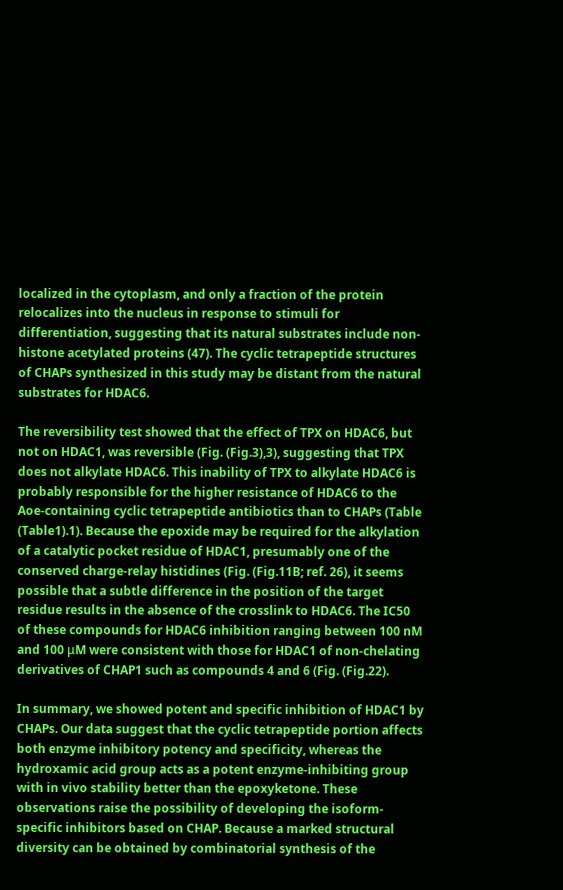localized in the cytoplasm, and only a fraction of the protein relocalizes into the nucleus in response to stimuli for differentiation, suggesting that its natural substrates include non-histone acetylated proteins (47). The cyclic tetrapeptide structures of CHAPs synthesized in this study may be distant from the natural substrates for HDAC6.

The reversibility test showed that the effect of TPX on HDAC6, but not on HDAC1, was reversible (Fig. (Fig.3),3), suggesting that TPX does not alkylate HDAC6. This inability of TPX to alkylate HDAC6 is probably responsible for the higher resistance of HDAC6 to the Aoe-containing cyclic tetrapeptide antibiotics than to CHAPs (Table (Table1).1). Because the epoxide may be required for the alkylation of a catalytic pocket residue of HDAC1, presumably one of the conserved charge-relay histidines (Fig. (Fig.11B; ref. 26), it seems possible that a subtle difference in the position of the target residue results in the absence of the crosslink to HDAC6. The IC50 of these compounds for HDAC6 inhibition ranging between 100 nM and 100 μM were consistent with those for HDAC1 of non-chelating derivatives of CHAP1 such as compounds 4 and 6 (Fig. (Fig.22).

In summary, we showed potent and specific inhibition of HDAC1 by CHAPs. Our data suggest that the cyclic tetrapeptide portion affects both enzyme inhibitory potency and specificity, whereas the hydroxamic acid group acts as a potent enzyme-inhibiting group with in vivo stability better than the epoxyketone. These observations raise the possibility of developing the isoform-specific inhibitors based on CHAP. Because a marked structural diversity can be obtained by combinatorial synthesis of the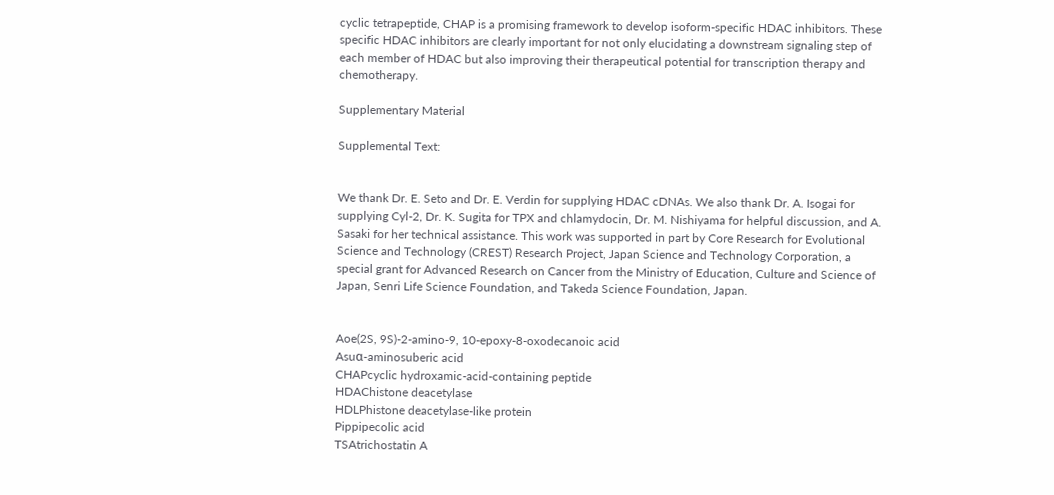cyclic tetrapeptide, CHAP is a promising framework to develop isoform-specific HDAC inhibitors. These specific HDAC inhibitors are clearly important for not only elucidating a downstream signaling step of each member of HDAC but also improving their therapeutical potential for transcription therapy and chemotherapy.

Supplementary Material

Supplemental Text:


We thank Dr. E. Seto and Dr. E. Verdin for supplying HDAC cDNAs. We also thank Dr. A. Isogai for supplying Cyl-2, Dr. K. Sugita for TPX and chlamydocin, Dr. M. Nishiyama for helpful discussion, and A. Sasaki for her technical assistance. This work was supported in part by Core Research for Evolutional Science and Technology (CREST) Research Project, Japan Science and Technology Corporation, a special grant for Advanced Research on Cancer from the Ministry of Education, Culture and Science of Japan, Senri Life Science Foundation, and Takeda Science Foundation, Japan.


Aoe(2S, 9S)-2-amino-9, 10-epoxy-8-oxodecanoic acid
Asuα-aminosuberic acid
CHAPcyclic hydroxamic-acid-containing peptide
HDAChistone deacetylase
HDLPhistone deacetylase-like protein
Pippipecolic acid
TSAtrichostatin A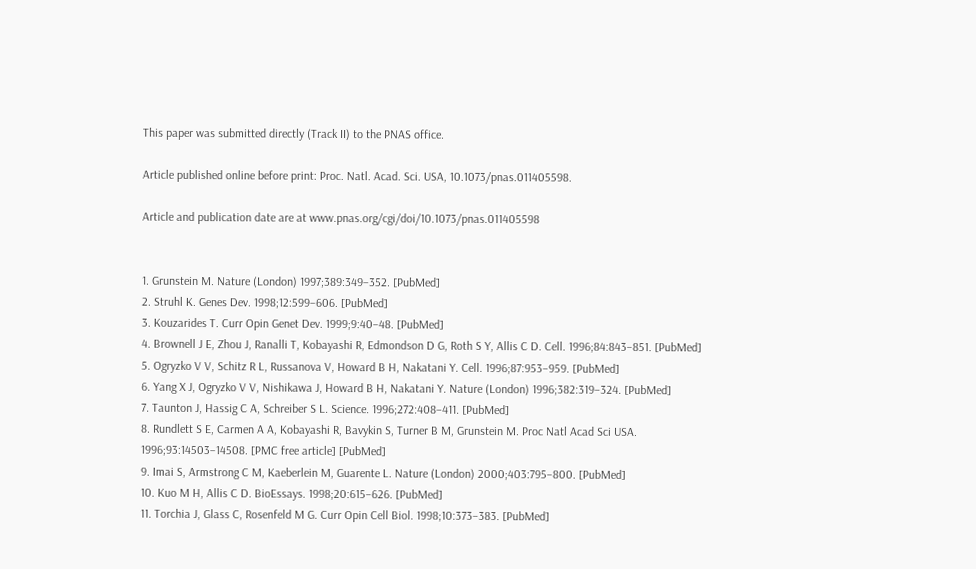This paper was submitted directly (Track II) to the PNAS office.

Article published online before print: Proc. Natl. Acad. Sci. USA, 10.1073/pnas.011405598.

Article and publication date are at www.pnas.org/cgi/doi/10.1073/pnas.011405598


1. Grunstein M. Nature (London) 1997;389:349–352. [PubMed]
2. Struhl K. Genes Dev. 1998;12:599–606. [PubMed]
3. Kouzarides T. Curr Opin Genet Dev. 1999;9:40–48. [PubMed]
4. Brownell J E, Zhou J, Ranalli T, Kobayashi R, Edmondson D G, Roth S Y, Allis C D. Cell. 1996;84:843–851. [PubMed]
5. Ogryzko V V, Schitz R L, Russanova V, Howard B H, Nakatani Y. Cell. 1996;87:953–959. [PubMed]
6. Yang X J, Ogryzko V V, Nishikawa J, Howard B H, Nakatani Y. Nature (London) 1996;382:319–324. [PubMed]
7. Taunton J, Hassig C A, Schreiber S L. Science. 1996;272:408–411. [PubMed]
8. Rundlett S E, Carmen A A, Kobayashi R, Bavykin S, Turner B M, Grunstein M. Proc Natl Acad Sci USA. 1996;93:14503–14508. [PMC free article] [PubMed]
9. Imai S, Armstrong C M, Kaeberlein M, Guarente L. Nature (London) 2000;403:795–800. [PubMed]
10. Kuo M H, Allis C D. BioEssays. 1998;20:615–626. [PubMed]
11. Torchia J, Glass C, Rosenfeld M G. Curr Opin Cell Biol. 1998;10:373–383. [PubMed]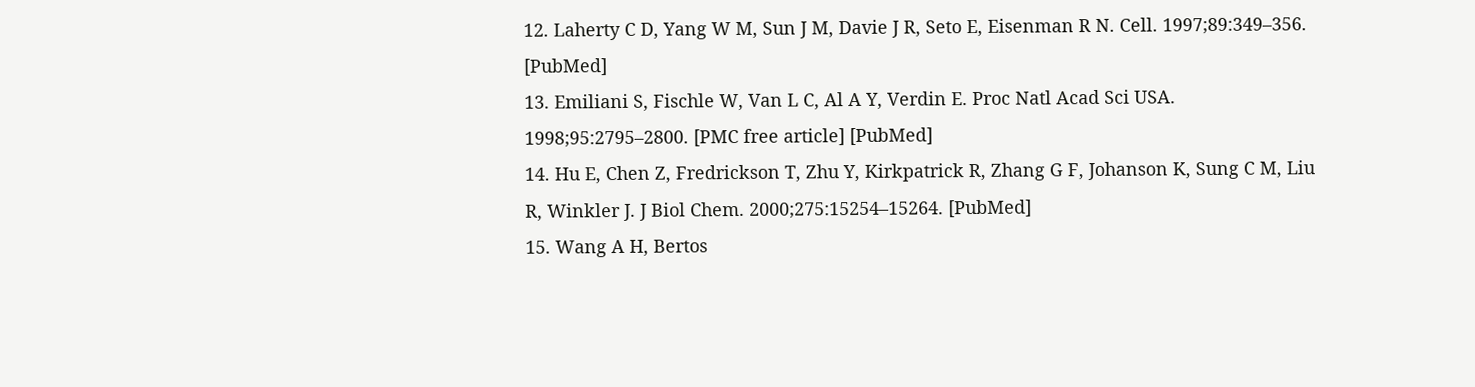12. Laherty C D, Yang W M, Sun J M, Davie J R, Seto E, Eisenman R N. Cell. 1997;89:349–356. [PubMed]
13. Emiliani S, Fischle W, Van L C, Al A Y, Verdin E. Proc Natl Acad Sci USA. 1998;95:2795–2800. [PMC free article] [PubMed]
14. Hu E, Chen Z, Fredrickson T, Zhu Y, Kirkpatrick R, Zhang G F, Johanson K, Sung C M, Liu R, Winkler J. J Biol Chem. 2000;275:15254–15264. [PubMed]
15. Wang A H, Bertos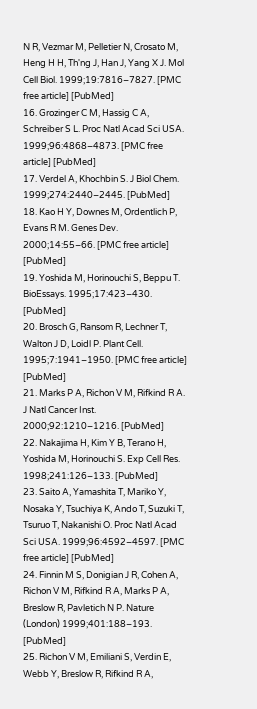N R, Vezmar M, Pelletier N, Crosato M, Heng H H, Th'ng J, Han J, Yang X J. Mol Cell Biol. 1999;19:7816–7827. [PMC free article] [PubMed]
16. Grozinger C M, Hassig C A, Schreiber S L. Proc Natl Acad Sci USA. 1999;96:4868–4873. [PMC free article] [PubMed]
17. Verdel A, Khochbin S. J Biol Chem. 1999;274:2440–2445. [PubMed]
18. Kao H Y, Downes M, Ordentlich P, Evans R M. Genes Dev. 2000;14:55–66. [PMC free article] [PubMed]
19. Yoshida M, Horinouchi S, Beppu T. BioEssays. 1995;17:423–430. [PubMed]
20. Brosch G, Ransom R, Lechner T, Walton J D, Loidl P. Plant Cell. 1995;7:1941–1950. [PMC free article] [PubMed]
21. Marks P A, Richon V M, Rifkind R A. J Natl Cancer Inst. 2000;92:1210–1216. [PubMed]
22. Nakajima H, Kim Y B, Terano H, Yoshida M, Horinouchi S. Exp Cell Res. 1998;241:126–133. [PubMed]
23. Saito A, Yamashita T, Mariko Y, Nosaka Y, Tsuchiya K, Ando T, Suzuki T, Tsuruo T, Nakanishi O. Proc Natl Acad Sci USA. 1999;96:4592–4597. [PMC free article] [PubMed]
24. Finnin M S, Donigian J R, Cohen A, Richon V M, Rifkind R A, Marks P A, Breslow R, Pavletich N P. Nature (London) 1999;401:188–193. [PubMed]
25. Richon V M, Emiliani S, Verdin E, Webb Y, Breslow R, Rifkind R A,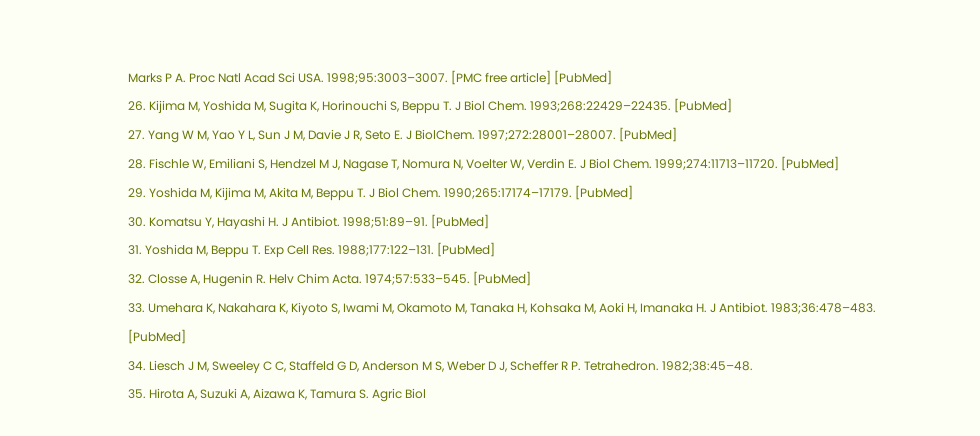Marks P A. Proc Natl Acad Sci USA. 1998;95:3003–3007. [PMC free article] [PubMed]
26. Kijima M, Yoshida M, Sugita K, Horinouchi S, Beppu T. J Biol Chem. 1993;268:22429–22435. [PubMed]
27. Yang W M, Yao Y L, Sun J M, Davie J R, Seto E. J BiolChem. 1997;272:28001–28007. [PubMed]
28. Fischle W, Emiliani S, Hendzel M J, Nagase T, Nomura N, Voelter W, Verdin E. J Biol Chem. 1999;274:11713–11720. [PubMed]
29. Yoshida M, Kijima M, Akita M, Beppu T. J Biol Chem. 1990;265:17174–17179. [PubMed]
30. Komatsu Y, Hayashi H. J Antibiot. 1998;51:89–91. [PubMed]
31. Yoshida M, Beppu T. Exp Cell Res. 1988;177:122–131. [PubMed]
32. Closse A, Hugenin R. Helv Chim Acta. 1974;57:533–545. [PubMed]
33. Umehara K, Nakahara K, Kiyoto S, Iwami M, Okamoto M, Tanaka H, Kohsaka M, Aoki H, Imanaka H. J Antibiot. 1983;36:478–483. [PubMed]
34. Liesch J M, Sweeley C C, Staffeld G D, Anderson M S, Weber D J, Scheffer R P. Tetrahedron. 1982;38:45–48.
35. Hirota A, Suzuki A, Aizawa K, Tamura S. Agric Biol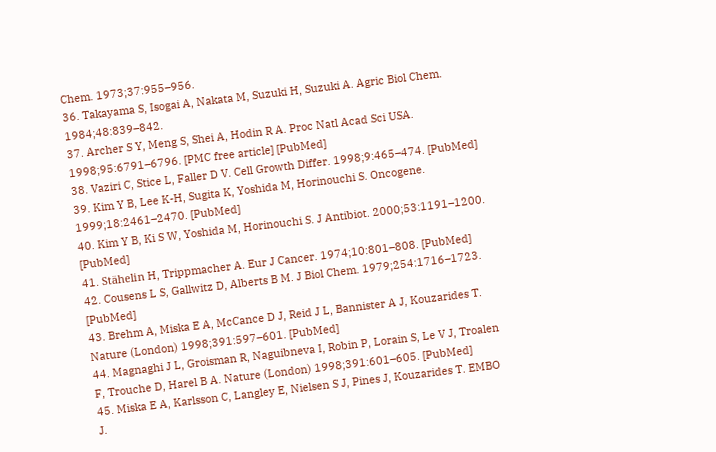Chem. 1973;37:955–956.
36. Takayama S, Isogai A, Nakata M, Suzuki H, Suzuki A. Agric Biol Chem. 1984;48:839–842.
37. Archer S Y, Meng S, Shei A, Hodin R A. Proc Natl Acad Sci USA. 1998;95:6791–6796. [PMC free article] [PubMed]
38. Vaziri C, Stice L, Faller D V. Cell Growth Differ. 1998;9:465–474. [PubMed]
39. Kim Y B, Lee K-H, Sugita K, Yoshida M, Horinouchi S. Oncogene. 1999;18:2461–2470. [PubMed]
40. Kim Y B, Ki S W, Yoshida M, Horinouchi S. J Antibiot. 2000;53:1191–1200. [PubMed]
41. Stähelin H, Trippmacher A. Eur J Cancer. 1974;10:801–808. [PubMed]
42. Cousens L S, Gallwitz D, Alberts B M. J Biol Chem. 1979;254:1716–1723. [PubMed]
43. Brehm A, Miska E A, McCance D J, Reid J L, Bannister A J, Kouzarides T. Nature (London) 1998;391:597–601. [PubMed]
44. Magnaghi J L, Groisman R, Naguibneva I, Robin P, Lorain S, Le V J, Troalen F, Trouche D, Harel B A. Nature (London) 1998;391:601–605. [PubMed]
45. Miska E A, Karlsson C, Langley E, Nielsen S J, Pines J, Kouzarides T. EMBO J.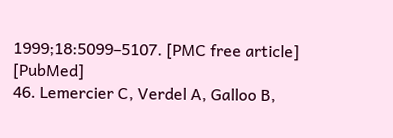1999;18:5099–5107. [PMC free article] [PubMed]
46. Lemercier C, Verdel A, Galloo B,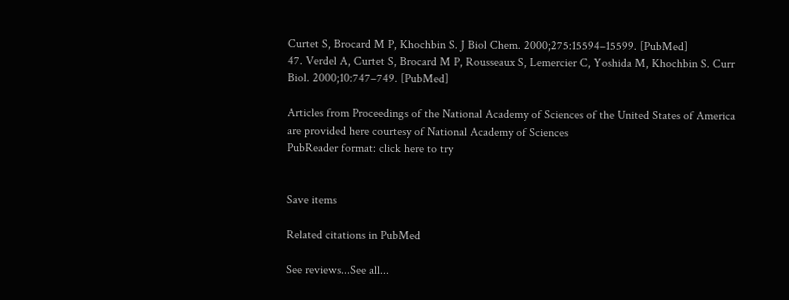Curtet S, Brocard M P, Khochbin S. J Biol Chem. 2000;275:15594–15599. [PubMed]
47. Verdel A, Curtet S, Brocard M P, Rousseaux S, Lemercier C, Yoshida M, Khochbin S. Curr Biol. 2000;10:747–749. [PubMed]

Articles from Proceedings of the National Academy of Sciences of the United States of America are provided here courtesy of National Academy of Sciences
PubReader format: click here to try


Save items

Related citations in PubMed

See reviews...See all...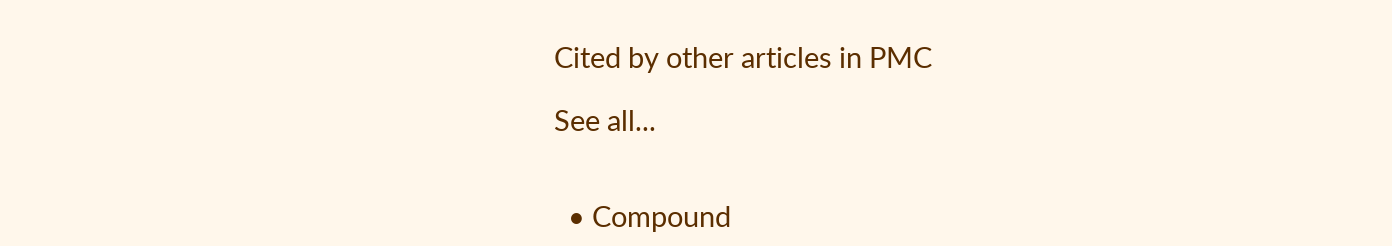Cited by other articles in PMC

See all...


  • Compound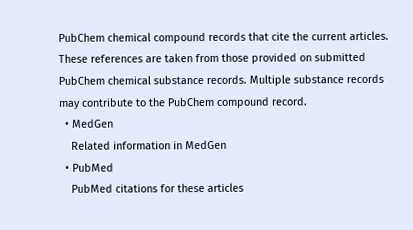PubChem chemical compound records that cite the current articles. These references are taken from those provided on submitted PubChem chemical substance records. Multiple substance records may contribute to the PubChem compound record.
  • MedGen
    Related information in MedGen
  • PubMed
    PubMed citations for these articles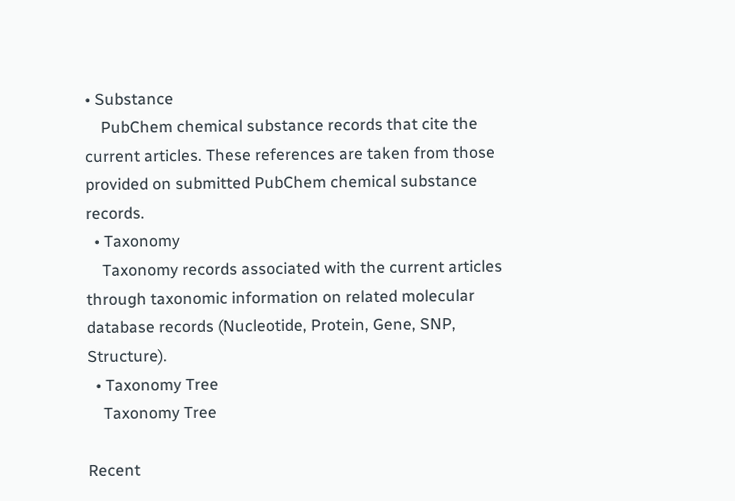• Substance
    PubChem chemical substance records that cite the current articles. These references are taken from those provided on submitted PubChem chemical substance records.
  • Taxonomy
    Taxonomy records associated with the current articles through taxonomic information on related molecular database records (Nucleotide, Protein, Gene, SNP, Structure).
  • Taxonomy Tree
    Taxonomy Tree

Recent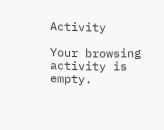Activity

Your browsing activity is empty.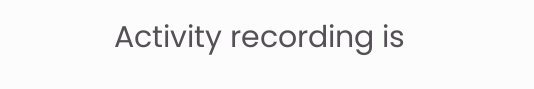Activity recording is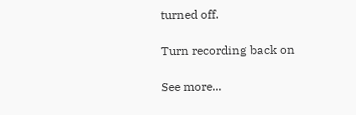turned off.

Turn recording back on

See more...